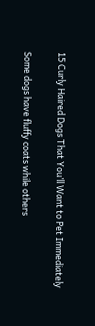15 Curly Haired Dogs That You’ll Want to Pet Immediately

Some dogs have fluffy coats while others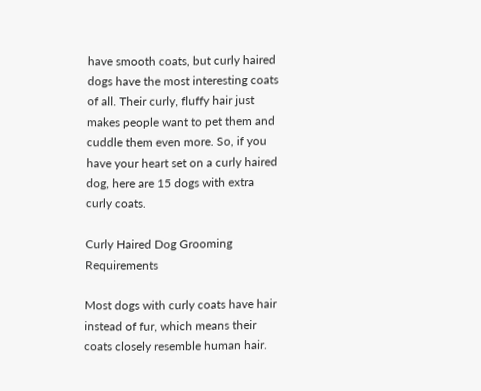have smooth coats, but curly haired dogs have the most interesting coats of all. Their curly, fluffy hair just makes people want to pet them and cuddle them even more. So, if you have your heart set on a curly haired dog, here are 15 dogs with extra curly coats.

Curly Haired Dog Grooming Requirements

Most dogs with curly coats have hair instead of fur, which means their coats closely resemble human hair.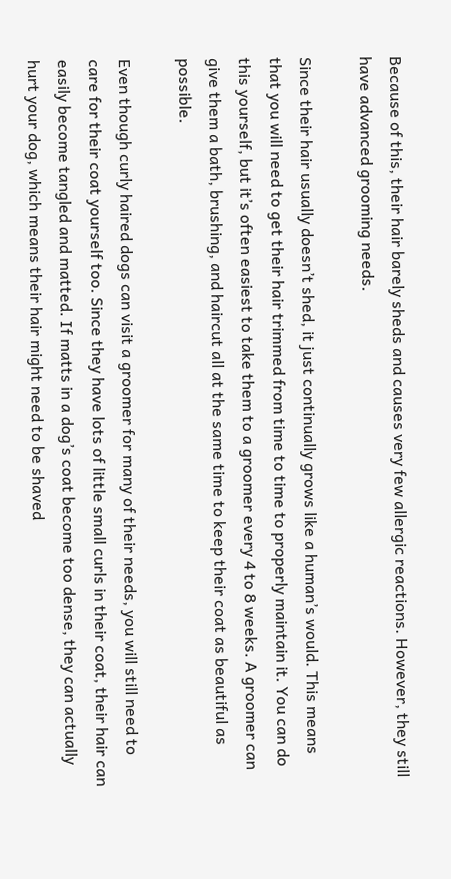Because of this, their hair barely sheds and causes very few allergic reactions. However, they still have advanced grooming needs.

Since their hair usually doesn’t shed, it just continually grows like a human’s would. This means that you will need to get their hair trimmed from time to time to properly maintain it. You can do this yourself, but it’s often easiest to take them to a groomer every 4 to 8 weeks. A groomer can give them a bath, brushing, and haircut all at the same time to keep their coat as beautiful as possible.

Even though curly haired dogs can visit a groomer for many of their needs, you will still need to care for their coat yourself too. Since they have lots of little small curls in their coat, their hair can easily become tangled and matted. If matts in a dog’s coat become too dense, they can actually hurt your dog, which means their hair might need to be shaved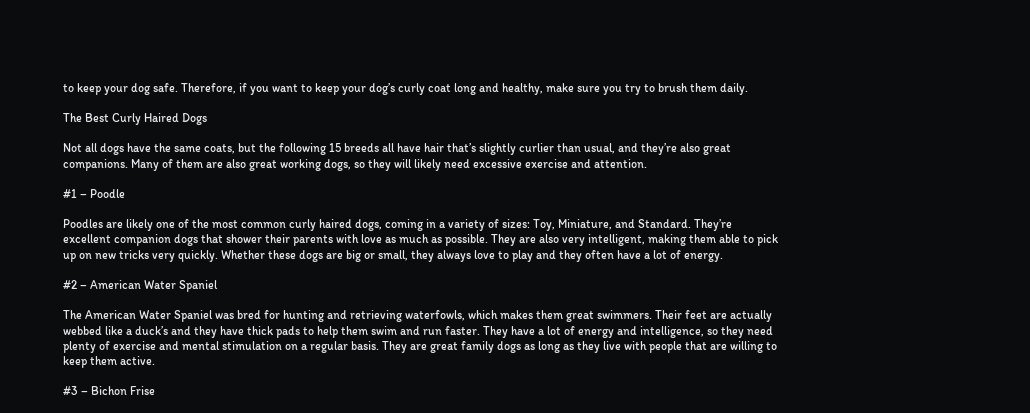to keep your dog safe. Therefore, if you want to keep your dog’s curly coat long and healthy, make sure you try to brush them daily.

The Best Curly Haired Dogs

Not all dogs have the same coats, but the following 15 breeds all have hair that’s slightly curlier than usual, and they’re also great companions. Many of them are also great working dogs, so they will likely need excessive exercise and attention.

#1 – Poodle

Poodles are likely one of the most common curly haired dogs, coming in a variety of sizes: Toy, Miniature, and Standard. They’re excellent companion dogs that shower their parents with love as much as possible. They are also very intelligent, making them able to pick up on new tricks very quickly. Whether these dogs are big or small, they always love to play and they often have a lot of energy.

#2 – American Water Spaniel

The American Water Spaniel was bred for hunting and retrieving waterfowls, which makes them great swimmers. Their feet are actually webbed like a duck’s and they have thick pads to help them swim and run faster. They have a lot of energy and intelligence, so they need plenty of exercise and mental stimulation on a regular basis. They are great family dogs as long as they live with people that are willing to keep them active.

#3 – Bichon Frise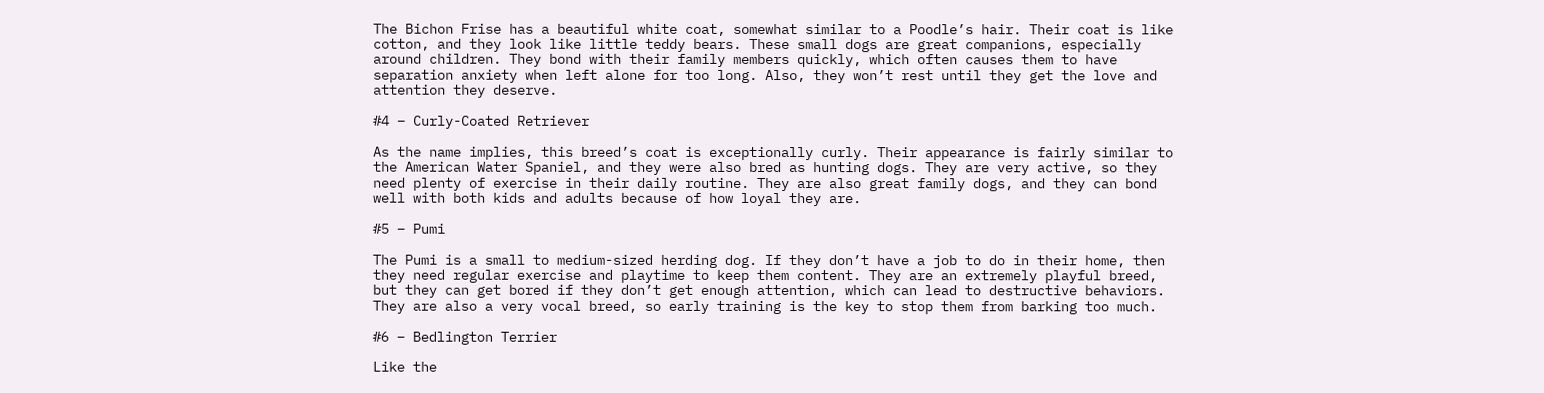The Bichon Frise has a beautiful white coat, somewhat similar to a Poodle’s hair. Their coat is like cotton, and they look like little teddy bears. These small dogs are great companions, especially around children. They bond with their family members quickly, which often causes them to have separation anxiety when left alone for too long. Also, they won’t rest until they get the love and attention they deserve.

#4 – Curly-Coated Retriever

As the name implies, this breed’s coat is exceptionally curly. Their appearance is fairly similar to the American Water Spaniel, and they were also bred as hunting dogs. They are very active, so they need plenty of exercise in their daily routine. They are also great family dogs, and they can bond well with both kids and adults because of how loyal they are.

#5 – Pumi

The Pumi is a small to medium-sized herding dog. If they don’t have a job to do in their home, then they need regular exercise and playtime to keep them content. They are an extremely playful breed, but they can get bored if they don’t get enough attention, which can lead to destructive behaviors. They are also a very vocal breed, so early training is the key to stop them from barking too much.

#6 – Bedlington Terrier

Like the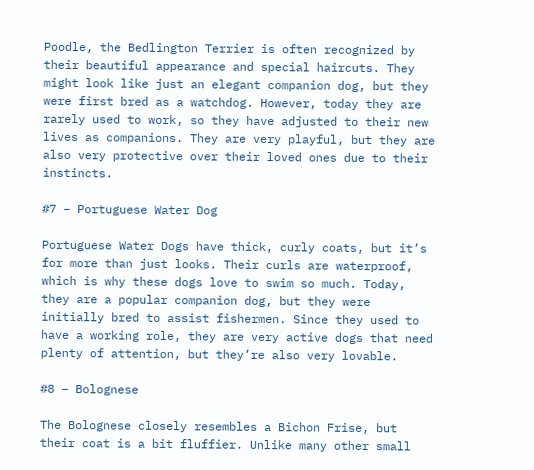Poodle, the Bedlington Terrier is often recognized by their beautiful appearance and special haircuts. They might look like just an elegant companion dog, but they were first bred as a watchdog. However, today they are rarely used to work, so they have adjusted to their new lives as companions. They are very playful, but they are also very protective over their loved ones due to their instincts.

#7 – Portuguese Water Dog

Portuguese Water Dogs have thick, curly coats, but it’s for more than just looks. Their curls are waterproof, which is why these dogs love to swim so much. Today, they are a popular companion dog, but they were initially bred to assist fishermen. Since they used to have a working role, they are very active dogs that need plenty of attention, but they’re also very lovable.

#8 – Bolognese

The Bolognese closely resembles a Bichon Frise, but their coat is a bit fluffier. Unlike many other small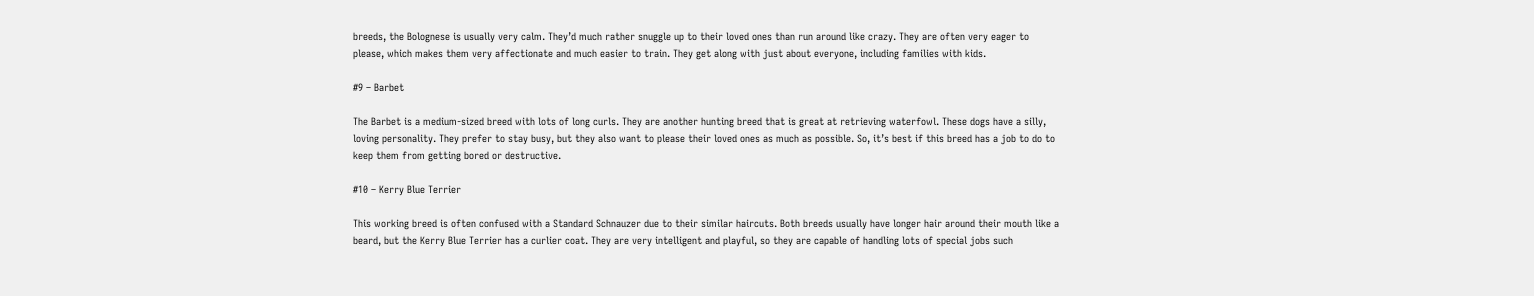breeds, the Bolognese is usually very calm. They’d much rather snuggle up to their loved ones than run around like crazy. They are often very eager to please, which makes them very affectionate and much easier to train. They get along with just about everyone, including families with kids.

#9 – Barbet

The Barbet is a medium-sized breed with lots of long curls. They are another hunting breed that is great at retrieving waterfowl. These dogs have a silly, loving personality. They prefer to stay busy, but they also want to please their loved ones as much as possible. So, it’s best if this breed has a job to do to keep them from getting bored or destructive.

#10 – Kerry Blue Terrier

This working breed is often confused with a Standard Schnauzer due to their similar haircuts. Both breeds usually have longer hair around their mouth like a beard, but the Kerry Blue Terrier has a curlier coat. They are very intelligent and playful, so they are capable of handling lots of special jobs such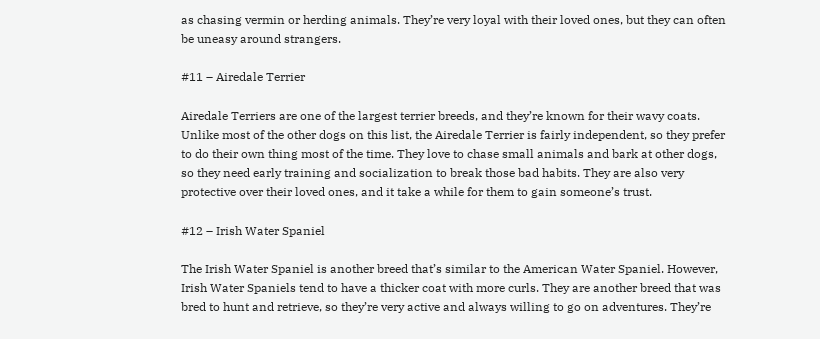as chasing vermin or herding animals. They’re very loyal with their loved ones, but they can often be uneasy around strangers.

#11 – Airedale Terrier

Airedale Terriers are one of the largest terrier breeds, and they’re known for their wavy coats. Unlike most of the other dogs on this list, the Airedale Terrier is fairly independent, so they prefer to do their own thing most of the time. They love to chase small animals and bark at other dogs, so they need early training and socialization to break those bad habits. They are also very protective over their loved ones, and it take a while for them to gain someone’s trust.

#12 – Irish Water Spaniel

The Irish Water Spaniel is another breed that’s similar to the American Water Spaniel. However, Irish Water Spaniels tend to have a thicker coat with more curls. They are another breed that was bred to hunt and retrieve, so they’re very active and always willing to go on adventures. They’re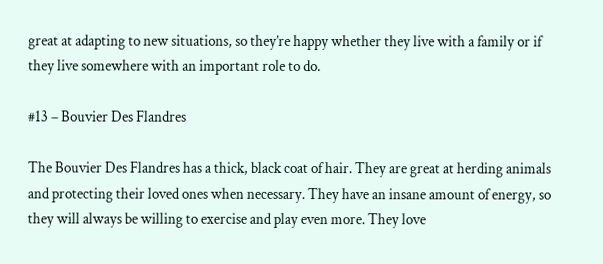great at adapting to new situations, so they’re happy whether they live with a family or if they live somewhere with an important role to do.

#13 – Bouvier Des Flandres

The Bouvier Des Flandres has a thick, black coat of hair. They are great at herding animals and protecting their loved ones when necessary. They have an insane amount of energy, so they will always be willing to exercise and play even more. They love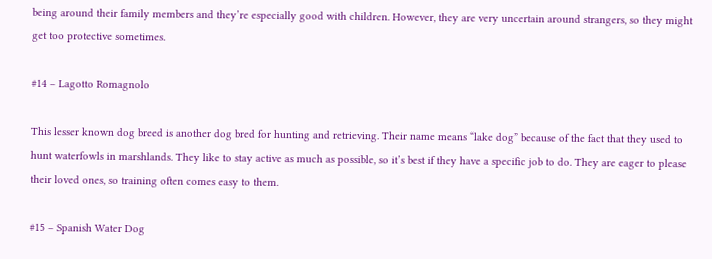being around their family members and they’re especially good with children. However, they are very uncertain around strangers, so they might get too protective sometimes.

#14 – Lagotto Romagnolo

This lesser known dog breed is another dog bred for hunting and retrieving. Their name means “lake dog” because of the fact that they used to hunt waterfowls in marshlands. They like to stay active as much as possible, so it’s best if they have a specific job to do. They are eager to please their loved ones, so training often comes easy to them.

#15 – Spanish Water Dog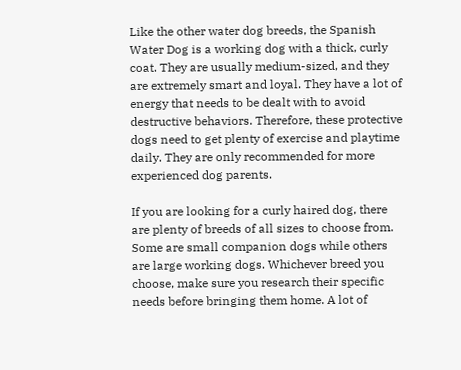Like the other water dog breeds, the Spanish Water Dog is a working dog with a thick, curly coat. They are usually medium-sized, and they are extremely smart and loyal. They have a lot of energy that needs to be dealt with to avoid destructive behaviors. Therefore, these protective dogs need to get plenty of exercise and playtime daily. They are only recommended for more experienced dog parents.

If you are looking for a curly haired dog, there are plenty of breeds of all sizes to choose from. Some are small companion dogs while others are large working dogs. Whichever breed you choose, make sure you research their specific needs before bringing them home. A lot of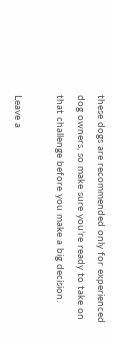these dogs are recommended only for experienced dog owners, so make sure you’re ready to take on that challenge before you make a big decision.

Leave a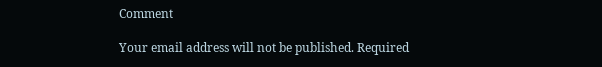Comment

Your email address will not be published. Required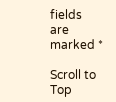fields are marked *

Scroll to Top